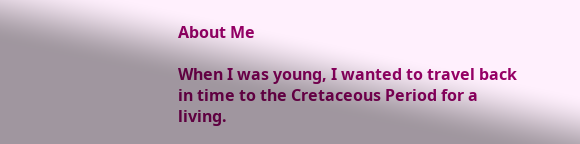About Me

When I was young, I wanted to travel back in time to the Cretaceous Period for a living.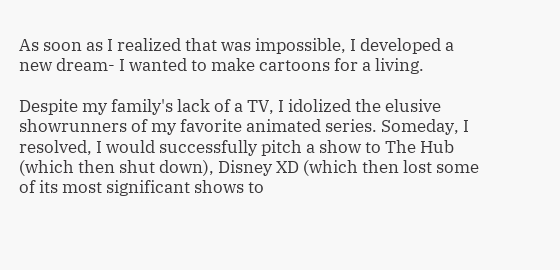As soon as I realized that was impossible, I developed a new dream- I wanted to make cartoons for a living.

Despite my family's lack of a TV, I idolized the elusive showrunners of my favorite animated series. Someday, I resolved, I would successfully pitch a show to The Hub (which then shut down), Disney XD (which then lost some of its most significant shows to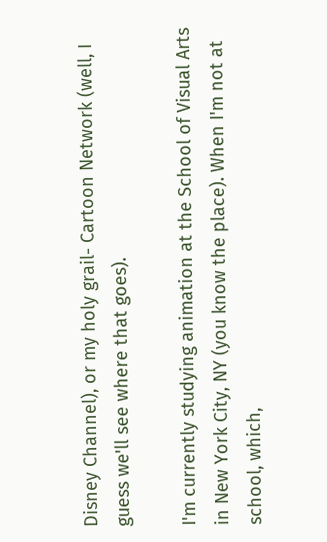Disney Channel), or my holy grail- Cartoon Network (well, I guess we'll see where that goes).

I'm currently studying animation at the School of Visual Arts in New York City, NY (you know the place). When I'm not at school, which,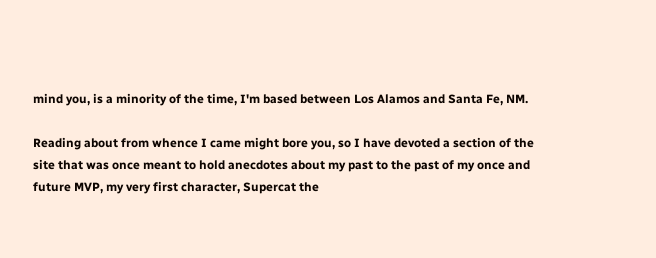mind you, is a minority of the time, I'm based between Los Alamos and Santa Fe, NM.

Reading about from whence I came might bore you, so I have devoted a section of the site that was once meant to hold anecdotes about my past to the past of my once and future MVP, my very first character, Supercat the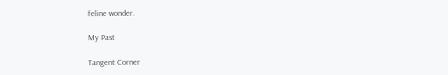feline wonder.

My Past

Tangent Corner